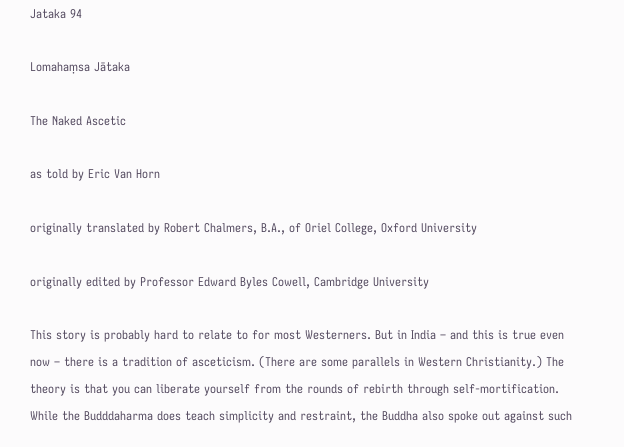Jataka 94

Lomahaṃsa Jātaka

The Naked Ascetic

as told by Eric Van Horn

originally translated by Robert Chalmers, B.A., of Oriel College, Oxford University

originally edited by Professor Edward Byles Cowell, Cambridge University

This story is probably hard to relate to for most Westerners. But in India – and this is true even now – there is a tradition of asceticism. (There are some parallels in Western Christianity.) The theory is that you can liberate yourself from the rounds of rebirth through self-mortification. While the Budddaharma does teach simplicity and restraint, the Buddha also spoke out against such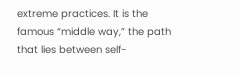extreme practices. It is the famous “middle way,” the path that lies between self-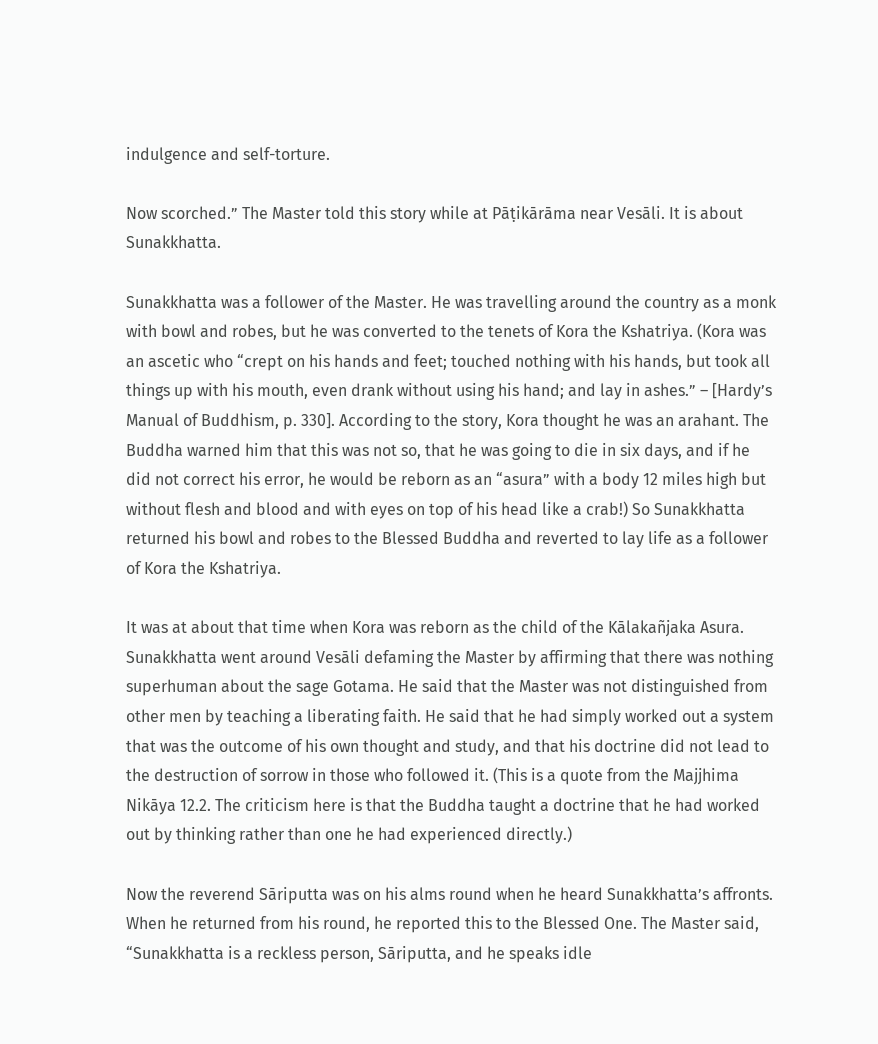indulgence and self-torture.

Now scorched.” The Master told this story while at Pāṭikārāma near Vesāli. It is about Sunakkhatta.

Sunakkhatta was a follower of the Master. He was travelling around the country as a monk with bowl and robes, but he was converted to the tenets of Kora the Kshatriya. (Kora was an ascetic who “crept on his hands and feet; touched nothing with his hands, but took all things up with his mouth, even drank without using his hand; and lay in ashes.” – [Hardy’s Manual of Buddhism, p. 330]. According to the story, Kora thought he was an arahant. The Buddha warned him that this was not so, that he was going to die in six days, and if he did not correct his error, he would be reborn as an “asura” with a body 12 miles high but without flesh and blood and with eyes on top of his head like a crab!) So Sunakkhatta returned his bowl and robes to the Blessed Buddha and reverted to lay life as a follower of Kora the Kshatriya.

It was at about that time when Kora was reborn as the child of the Kālakañjaka Asura. Sunakkhatta went around Vesāli defaming the Master by affirming that there was nothing superhuman about the sage Gotama. He said that the Master was not distinguished from other men by teaching a liberating faith. He said that he had simply worked out a system that was the outcome of his own thought and study, and that his doctrine did not lead to the destruction of sorrow in those who followed it. (This is a quote from the Majjhima Nikāya 12.2. The criticism here is that the Buddha taught a doctrine that he had worked out by thinking rather than one he had experienced directly.)

Now the reverend Sāriputta was on his alms round when he heard Sunakkhatta’s affronts. When he returned from his round, he reported this to the Blessed One. The Master said, “Sunakkhatta is a reckless person, Sāriputta, and he speaks idle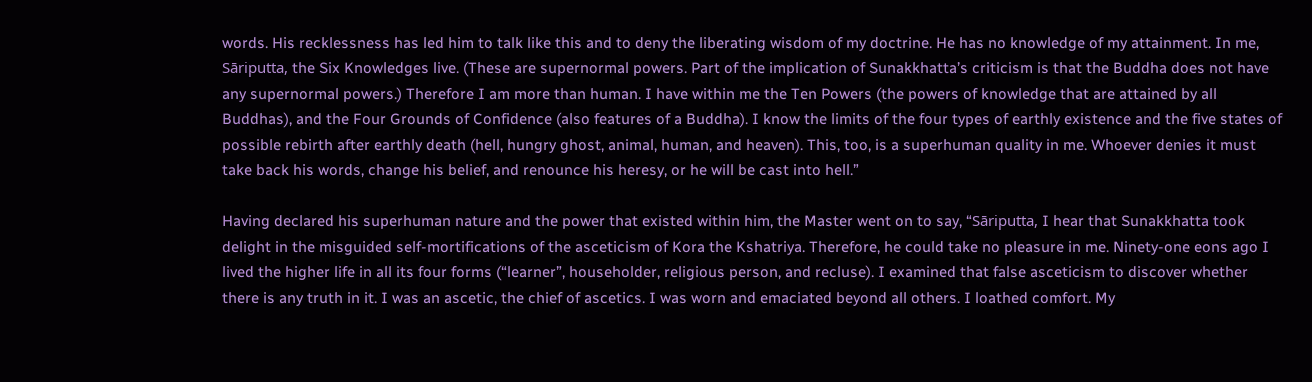words. His recklessness has led him to talk like this and to deny the liberating wisdom of my doctrine. He has no knowledge of my attainment. In me, Sāriputta, the Six Knowledges live. (These are supernormal powers. Part of the implication of Sunakkhatta’s criticism is that the Buddha does not have any supernormal powers.) Therefore I am more than human. I have within me the Ten Powers (the powers of knowledge that are attained by all Buddhas), and the Four Grounds of Confidence (also features of a Buddha). I know the limits of the four types of earthly existence and the five states of possible rebirth after earthly death (hell, hungry ghost, animal, human, and heaven). This, too, is a superhuman quality in me. Whoever denies it must take back his words, change his belief, and renounce his heresy, or he will be cast into hell.”

Having declared his superhuman nature and the power that existed within him, the Master went on to say, “Sāriputta, I hear that Sunakkhatta took delight in the misguided self-mortifications of the asceticism of Kora the Kshatriya. Therefore, he could take no pleasure in me. Ninety-one eons ago I lived the higher life in all its four forms (“learner”, householder, religious person, and recluse). I examined that false asceticism to discover whether there is any truth in it. I was an ascetic, the chief of ascetics. I was worn and emaciated beyond all others. I loathed comfort. My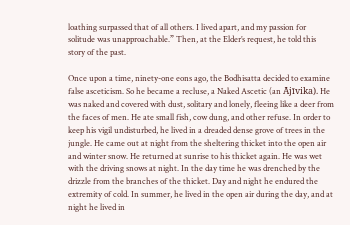loathing surpassed that of all others. I lived apart, and my passion for solitude was unapproachable.” Then, at the Elder’s request, he told this story of the past.

Once upon a time, ninety-one eons ago, the Bodhisatta decided to examine false asceticism. So he became a recluse, a Naked Ascetic (an Ājīvika). He was naked and covered with dust, solitary and lonely, fleeing like a deer from the faces of men. He ate small fish, cow dung, and other refuse. In order to keep his vigil undisturbed, he lived in a dreaded dense grove of trees in the jungle. He came out at night from the sheltering thicket into the open air and winter snow. He returned at sunrise to his thicket again. He was wet with the driving snows at night. In the day time he was drenched by the drizzle from the branches of the thicket. Day and night he endured the extremity of cold. In summer, he lived in the open air during the day, and at night he lived in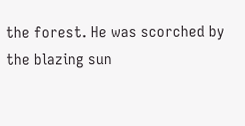the forest. He was scorched by the blazing sun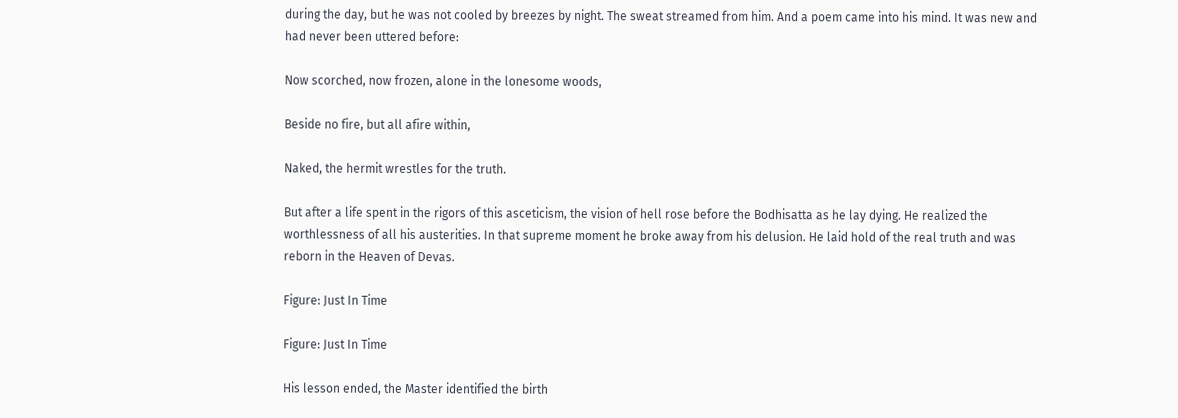during the day, but he was not cooled by breezes by night. The sweat streamed from him. And a poem came into his mind. It was new and had never been uttered before:

Now scorched, now frozen, alone in the lonesome woods,

Beside no fire, but all afire within,

Naked, the hermit wrestles for the truth.

But after a life spent in the rigors of this asceticism, the vision of hell rose before the Bodhisatta as he lay dying. He realized the worthlessness of all his austerities. In that supreme moment he broke away from his delusion. He laid hold of the real truth and was reborn in the Heaven of Devas.

Figure: Just In Time

Figure: Just In Time

His lesson ended, the Master identified the birth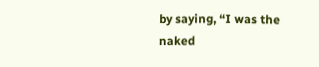by saying, “I was the naked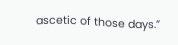ascetic of those days.”